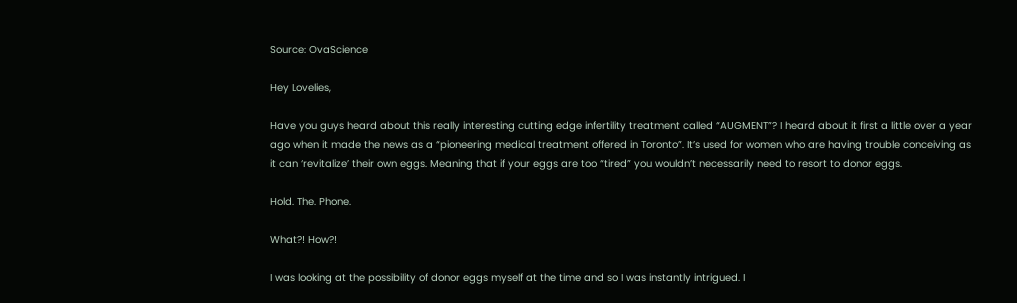Source: OvaScience

Hey Lovelies,

Have you guys heard about this really interesting cutting edge infertility treatment called “AUGMENT”? I heard about it first a little over a year ago when it made the news as a “pioneering medical treatment offered in Toronto”. It’s used for women who are having trouble conceiving as it can ‘revitalize’ their own eggs. Meaning that if your eggs are too “tired” you wouldn’t necessarily need to resort to donor eggs.

Hold. The. Phone.

What?! How?!

I was looking at the possibility of donor eggs myself at the time and so I was instantly intrigued. I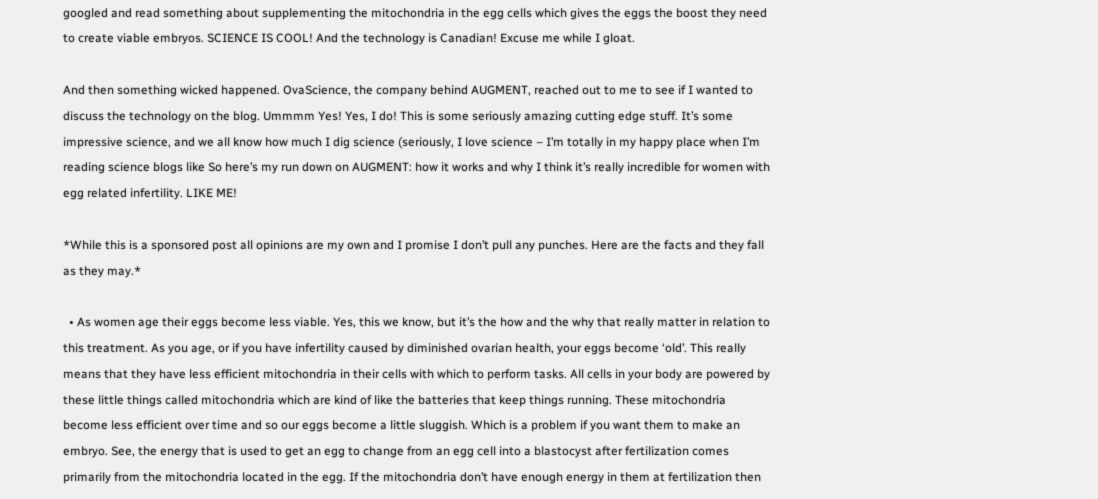googled and read something about supplementing the mitochondria in the egg cells which gives the eggs the boost they need to create viable embryos. SCIENCE IS COOL! And the technology is Canadian! Excuse me while I gloat.

And then something wicked happened. OvaScience, the company behind AUGMENT, reached out to me to see if I wanted to discuss the technology on the blog. Ummmm Yes! Yes, I do! This is some seriously amazing cutting edge stuff. It’s some impressive science, and we all know how much I dig science (seriously, I love science – I’m totally in my happy place when I’m reading science blogs like So here’s my run down on AUGMENT: how it works and why I think it’s really incredible for women with egg related infertility. LIKE ME!

*While this is a sponsored post all opinions are my own and I promise I don’t pull any punches. Here are the facts and they fall as they may.*

  • As women age their eggs become less viable. Yes, this we know, but it’s the how and the why that really matter in relation to this treatment. As you age, or if you have infertility caused by diminished ovarian health, your eggs become ‘old’. This really means that they have less efficient mitochondria in their cells with which to perform tasks. All cells in your body are powered by these little things called mitochondria which are kind of like the batteries that keep things running. These mitochondria become less efficient over time and so our eggs become a little sluggish. Which is a problem if you want them to make an embryo. See, the energy that is used to get an egg to change from an egg cell into a blastocyst after fertilization comes primarily from the mitochondria located in the egg. If the mitochondria don’t have enough energy in them at fertilization then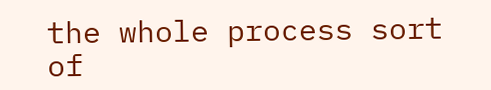the whole process sort of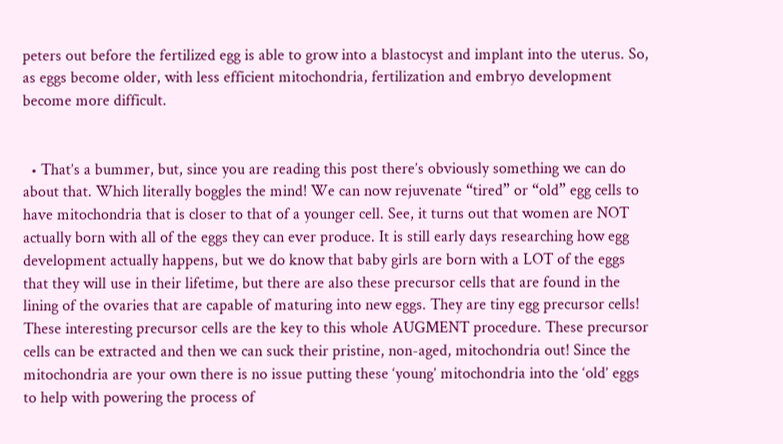peters out before the fertilized egg is able to grow into a blastocyst and implant into the uterus. So, as eggs become older, with less efficient mitochondria, fertilization and embryo development become more difficult.


  • That’s a bummer, but, since you are reading this post there’s obviously something we can do about that. Which literally boggles the mind! We can now rejuvenate “tired” or “old” egg cells to have mitochondria that is closer to that of a younger cell. See, it turns out that women are NOT actually born with all of the eggs they can ever produce. It is still early days researching how egg development actually happens, but we do know that baby girls are born with a LOT of the eggs that they will use in their lifetime, but there are also these precursor cells that are found in the lining of the ovaries that are capable of maturing into new eggs. They are tiny egg precursor cells! These interesting precursor cells are the key to this whole AUGMENT procedure. These precursor cells can be extracted and then we can suck their pristine, non-aged, mitochondria out! Since the mitochondria are your own there is no issue putting these ‘young’ mitochondria into the ‘old’ eggs to help with powering the process of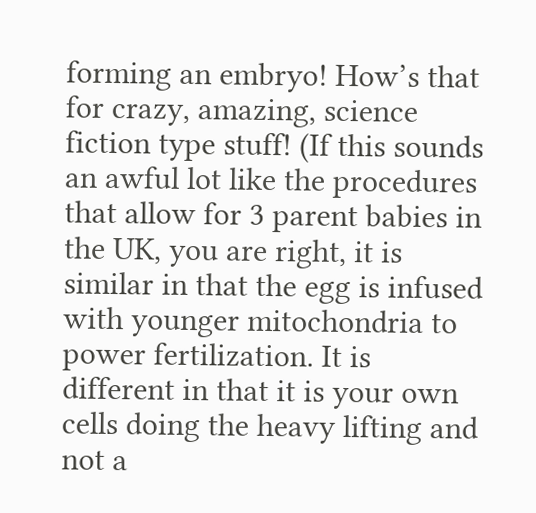forming an embryo! How’s that for crazy, amazing, science fiction type stuff! (If this sounds an awful lot like the procedures that allow for 3 parent babies in the UK, you are right, it is similar in that the egg is infused with younger mitochondria to power fertilization. It is different in that it is your own cells doing the heavy lifting and not a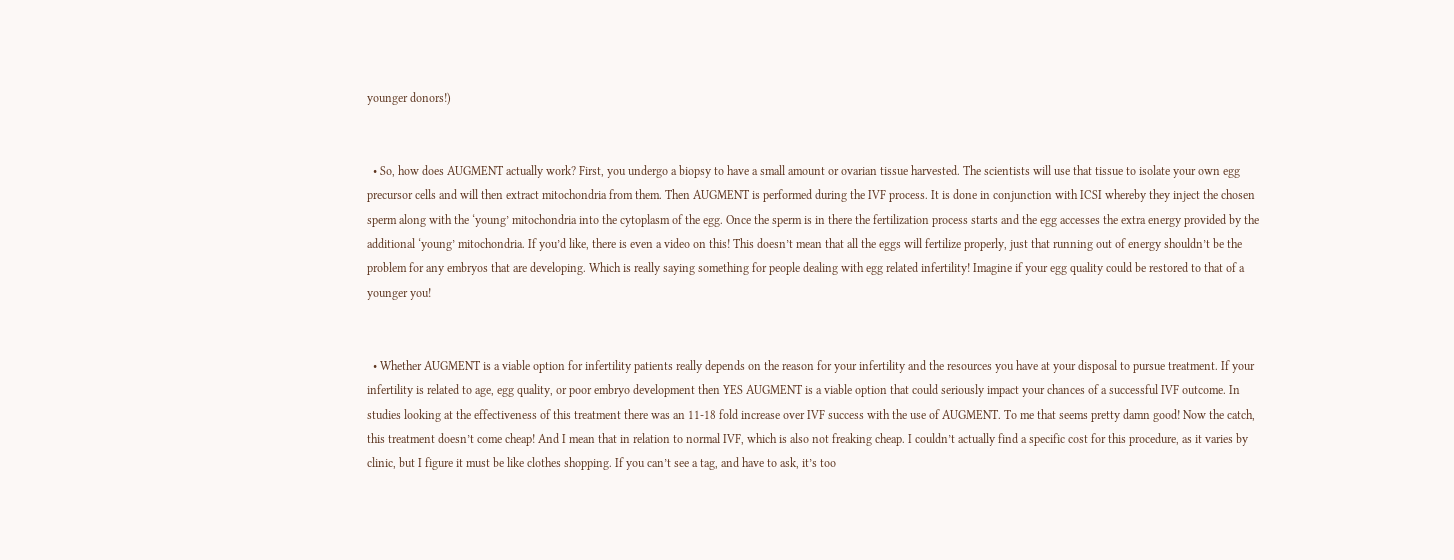younger donors!)


  • So, how does AUGMENT actually work? First, you undergo a biopsy to have a small amount or ovarian tissue harvested. The scientists will use that tissue to isolate your own egg precursor cells and will then extract mitochondria from them. Then AUGMENT is performed during the IVF process. It is done in conjunction with ICSI whereby they inject the chosen sperm along with the ‘young’ mitochondria into the cytoplasm of the egg. Once the sperm is in there the fertilization process starts and the egg accesses the extra energy provided by the additional ‘young’ mitochondria. If you’d like, there is even a video on this! This doesn’t mean that all the eggs will fertilize properly, just that running out of energy shouldn’t be the problem for any embryos that are developing. Which is really saying something for people dealing with egg related infertility! Imagine if your egg quality could be restored to that of a younger you!


  • Whether AUGMENT is a viable option for infertility patients really depends on the reason for your infertility and the resources you have at your disposal to pursue treatment. If your infertility is related to age, egg quality, or poor embryo development then YES AUGMENT is a viable option that could seriously impact your chances of a successful IVF outcome. In studies looking at the effectiveness of this treatment there was an 11-18 fold increase over IVF success with the use of AUGMENT. To me that seems pretty damn good! Now the catch, this treatment doesn’t come cheap! And I mean that in relation to normal IVF, which is also not freaking cheap. I couldn’t actually find a specific cost for this procedure, as it varies by clinic, but I figure it must be like clothes shopping. If you can’t see a tag, and have to ask, it’s too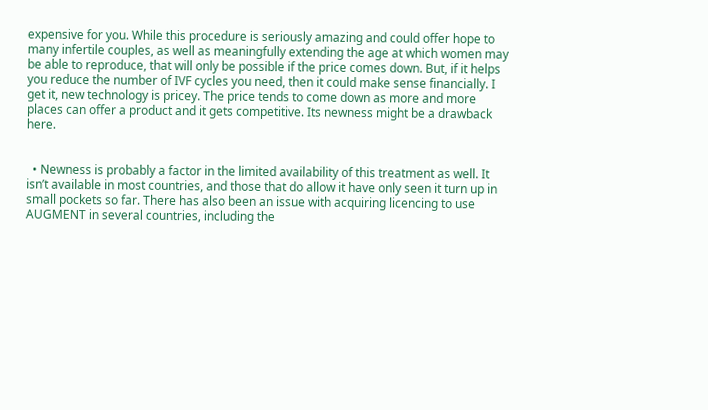expensive for you. While this procedure is seriously amazing and could offer hope to many infertile couples, as well as meaningfully extending the age at which women may be able to reproduce, that will only be possible if the price comes down. But, if it helps you reduce the number of IVF cycles you need, then it could make sense financially. I get it, new technology is pricey. The price tends to come down as more and more places can offer a product and it gets competitive. Its newness might be a drawback here.


  • Newness is probably a factor in the limited availability of this treatment as well. It isn’t available in most countries, and those that do allow it have only seen it turn up in small pockets so far. There has also been an issue with acquiring licencing to use AUGMENT in several countries, including the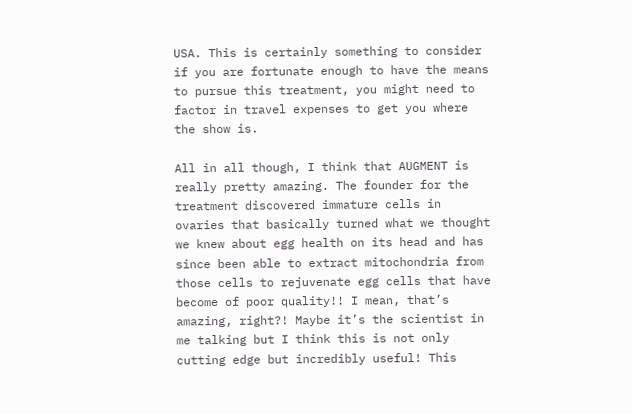USA. This is certainly something to consider if you are fortunate enough to have the means to pursue this treatment, you might need to factor in travel expenses to get you where the show is.

All in all though, I think that AUGMENT is really pretty amazing. The founder for the treatment discovered immature cells in ovaries that basically turned what we thought we knew about egg health on its head and has since been able to extract mitochondria from those cells to rejuvenate egg cells that have become of poor quality!! I mean, that’s amazing, right?! Maybe it’s the scientist in me talking but I think this is not only cutting edge but incredibly useful! This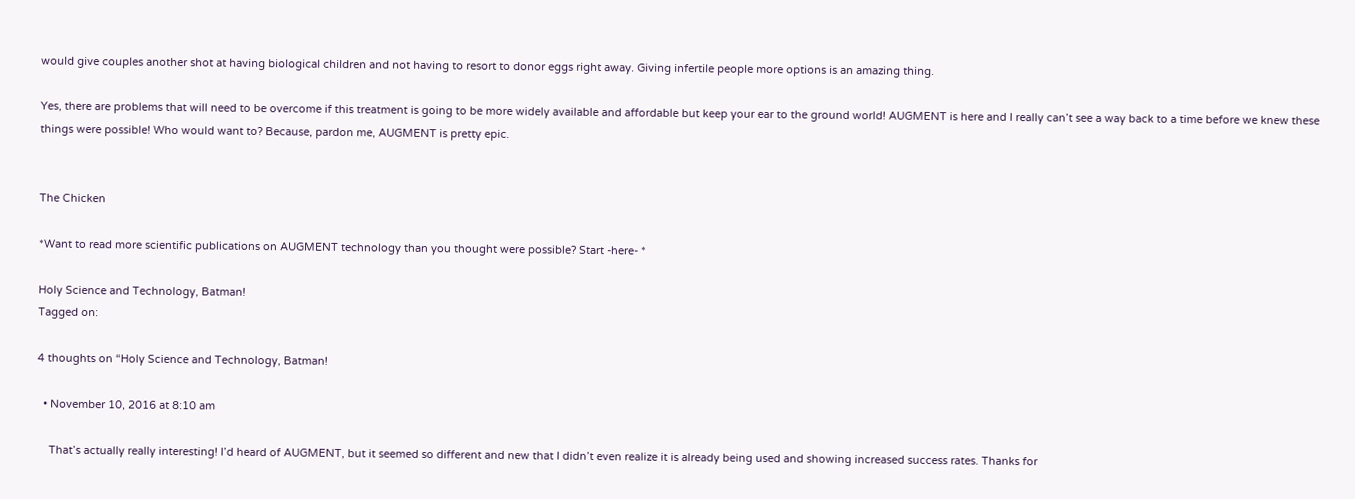would give couples another shot at having biological children and not having to resort to donor eggs right away. Giving infertile people more options is an amazing thing.

Yes, there are problems that will need to be overcome if this treatment is going to be more widely available and affordable but keep your ear to the ground world! AUGMENT is here and I really can’t see a way back to a time before we knew these things were possible! Who would want to? Because, pardon me, AUGMENT is pretty epic.


The Chicken

*Want to read more scientific publications on AUGMENT technology than you thought were possible? Start -here- *

Holy Science and Technology, Batman!
Tagged on:

4 thoughts on “Holy Science and Technology, Batman!

  • November 10, 2016 at 8:10 am

    That’s actually really interesting! I’d heard of AUGMENT, but it seemed so different and new that I didn’t even realize it is already being used and showing increased success rates. Thanks for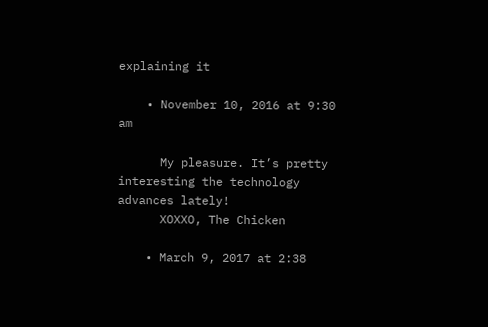explaining it

    • November 10, 2016 at 9:30 am

      My pleasure. It’s pretty interesting the technology advances lately!
      XOXXO, The Chicken

    • March 9, 2017 at 2:38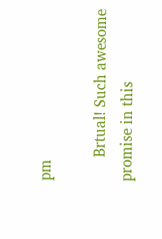pm

      Brtual! Such awesome promise in this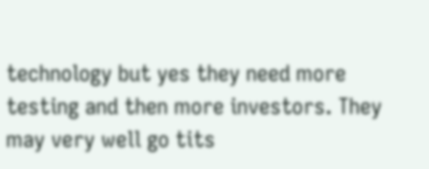technology but yes they need more testing and then more investors. They may very well go tits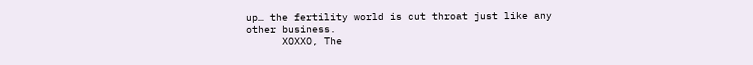up… the fertility world is cut throat just like any other business.
      XOXXO, The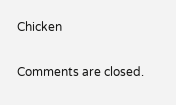Chicken

Comments are closed.